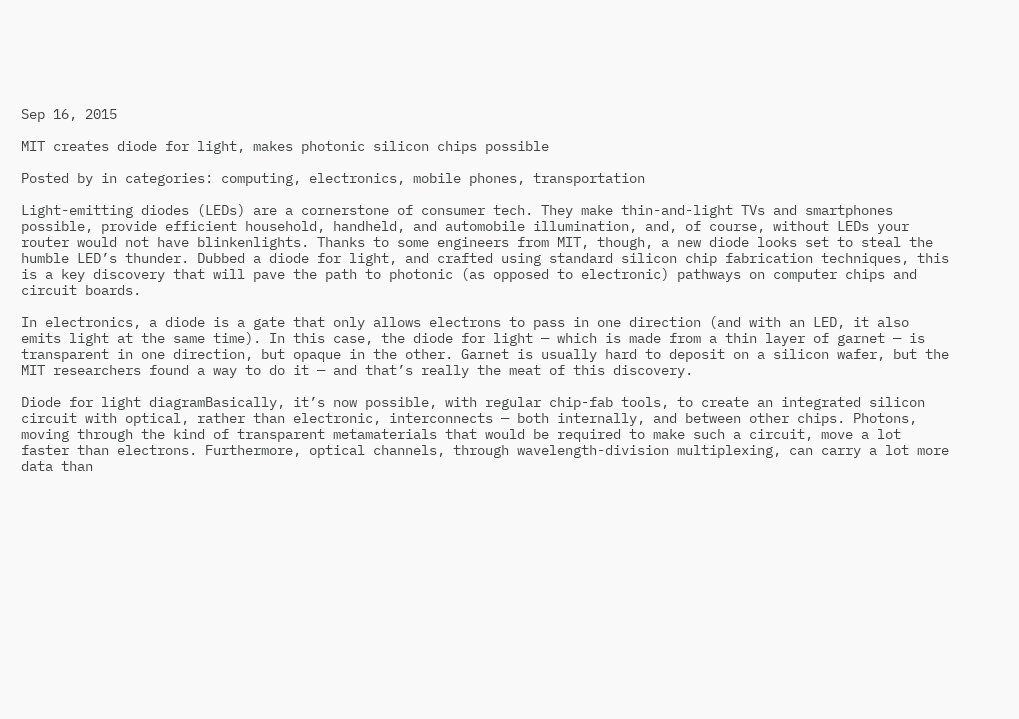Sep 16, 2015

MIT creates diode for light, makes photonic silicon chips possible

Posted by in categories: computing, electronics, mobile phones, transportation

Light-emitting diodes (LEDs) are a cornerstone of consumer tech. They make thin-and-light TVs and smartphones possible, provide efficient household, handheld, and automobile illumination, and, of course, without LEDs your router would not have blinkenlights. Thanks to some engineers from MIT, though, a new diode looks set to steal the humble LED’s thunder. Dubbed a diode for light, and crafted using standard silicon chip fabrication techniques, this is a key discovery that will pave the path to photonic (as opposed to electronic) pathways on computer chips and circuit boards.

In electronics, a diode is a gate that only allows electrons to pass in one direction (and with an LED, it also emits light at the same time). In this case, the diode for light — which is made from a thin layer of garnet — is transparent in one direction, but opaque in the other. Garnet is usually hard to deposit on a silicon wafer, but the MIT researchers found a way to do it — and that’s really the meat of this discovery.

Diode for light diagramBasically, it’s now possible, with regular chip-fab tools, to create an integrated silicon circuit with optical, rather than electronic, interconnects — both internally, and between other chips. Photons, moving through the kind of transparent metamaterials that would be required to make such a circuit, move a lot faster than electrons. Furthermore, optical channels, through wavelength-division multiplexing, can carry a lot more data than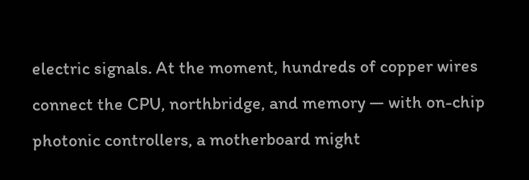electric signals. At the moment, hundreds of copper wires connect the CPU, northbridge, and memory — with on-chip photonic controllers, a motherboard might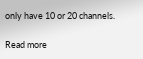only have 10 or 20 channels.

Read more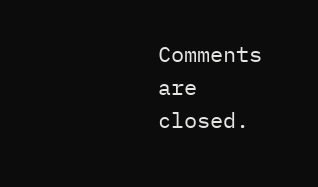Comments are closed.